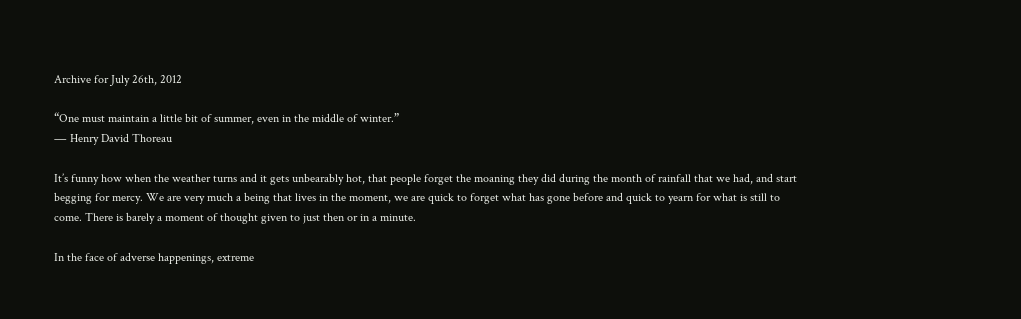Archive for July 26th, 2012

“One must maintain a little bit of summer, even in the middle of winter.”
― Henry David Thoreau

It’s funny how when the weather turns and it gets unbearably hot, that people forget the moaning they did during the month of rainfall that we had, and start begging for mercy. We are very much a being that lives in the moment, we are quick to forget what has gone before and quick to yearn for what is still to come. There is barely a moment of thought given to just then or in a minute.

In the face of adverse happenings, extreme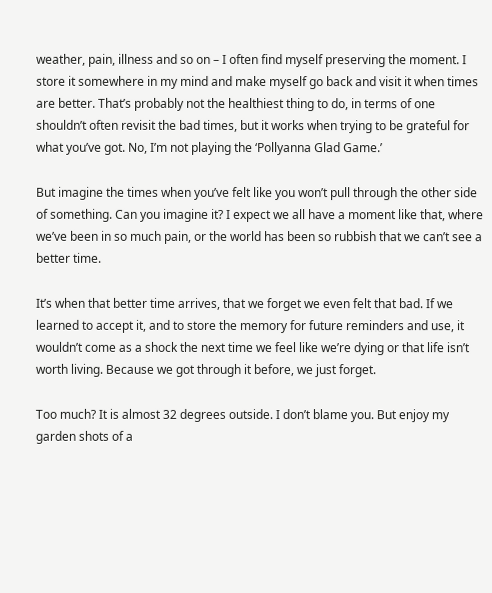weather, pain, illness and so on – I often find myself preserving the moment. I store it somewhere in my mind and make myself go back and visit it when times are better. That’s probably not the healthiest thing to do, in terms of one shouldn’t often revisit the bad times, but it works when trying to be grateful for what you’ve got. No, I’m not playing the ‘Pollyanna Glad Game.’

But imagine the times when you’ve felt like you won’t pull through the other side of something. Can you imagine it? I expect we all have a moment like that, where we’ve been in so much pain, or the world has been so rubbish that we can’t see a better time.

It’s when that better time arrives, that we forget we even felt that bad. If we learned to accept it, and to store the memory for future reminders and use, it wouldn’t come as a shock the next time we feel like we’re dying or that life isn’t worth living. Because we got through it before, we just forget.

Too much? It is almost 32 degrees outside. I don’t blame you. But enjoy my garden shots of a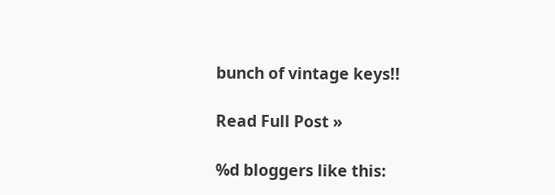bunch of vintage keys!!

Read Full Post »

%d bloggers like this: